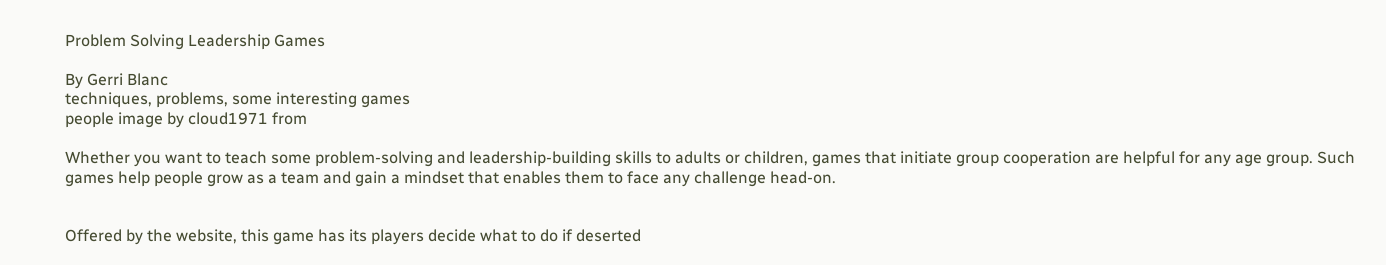Problem Solving Leadership Games

By Gerri Blanc
techniques, problems, some interesting games
people image by cloud1971 from

Whether you want to teach some problem-solving and leadership-building skills to adults or children, games that initiate group cooperation are helpful for any age group. Such games help people grow as a team and gain a mindset that enables them to face any challenge head-on.


Offered by the website, this game has its players decide what to do if deserted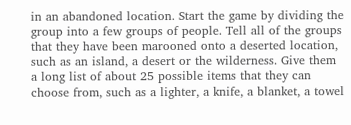in an abandoned location. Start the game by dividing the group into a few groups of people. Tell all of the groups that they have been marooned onto a deserted location, such as an island, a desert or the wilderness. Give them a long list of about 25 possible items that they can choose from, such as a lighter, a knife, a blanket, a towel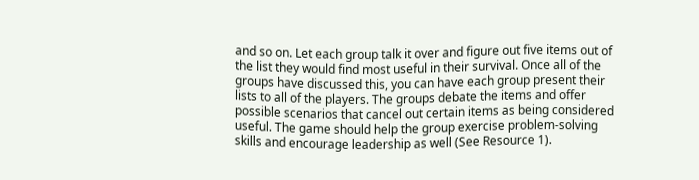and so on. Let each group talk it over and figure out five items out of the list they would find most useful in their survival. Once all of the groups have discussed this, you can have each group present their lists to all of the players. The groups debate the items and offer possible scenarios that cancel out certain items as being considered useful. The game should help the group exercise problem-solving skills and encourage leadership as well (See Resource 1).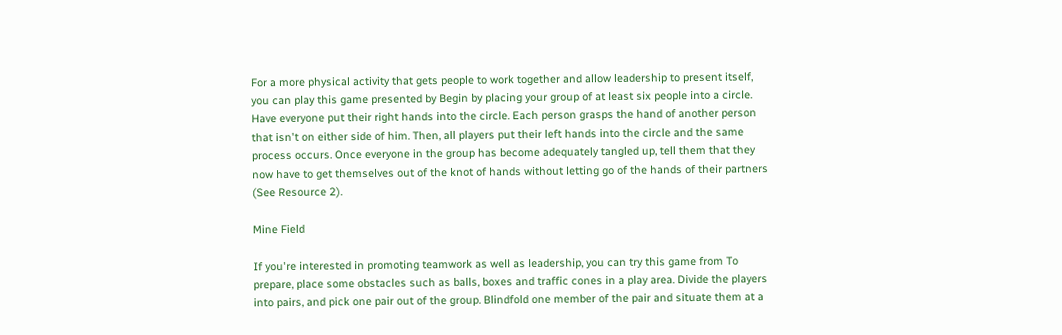For a more physical activity that gets people to work together and allow leadership to present itself, you can play this game presented by Begin by placing your group of at least six people into a circle. Have everyone put their right hands into the circle. Each person grasps the hand of another person that isn't on either side of him. Then, all players put their left hands into the circle and the same process occurs. Once everyone in the group has become adequately tangled up, tell them that they now have to get themselves out of the knot of hands without letting go of the hands of their partners (See Resource 2).

Mine Field

If you're interested in promoting teamwork as well as leadership, you can try this game from To prepare, place some obstacles such as balls, boxes and traffic cones in a play area. Divide the players into pairs, and pick one pair out of the group. Blindfold one member of the pair and situate them at a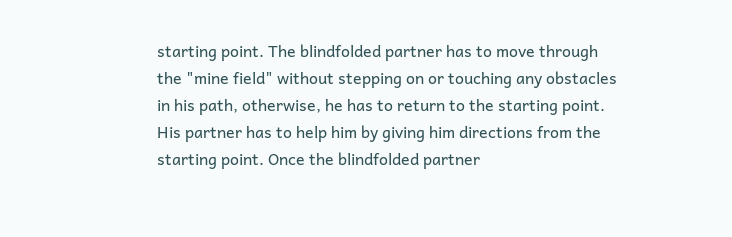starting point. The blindfolded partner has to move through the "mine field" without stepping on or touching any obstacles in his path, otherwise, he has to return to the starting point. His partner has to help him by giving him directions from the starting point. Once the blindfolded partner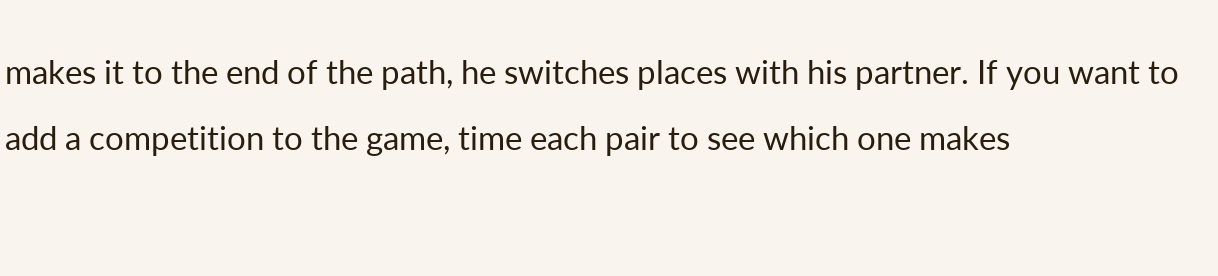makes it to the end of the path, he switches places with his partner. If you want to add a competition to the game, time each pair to see which one makes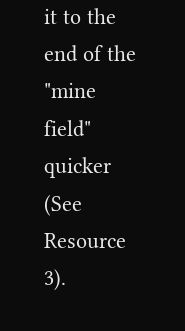it to the end of the "mine field" quicker (See Resource 3).